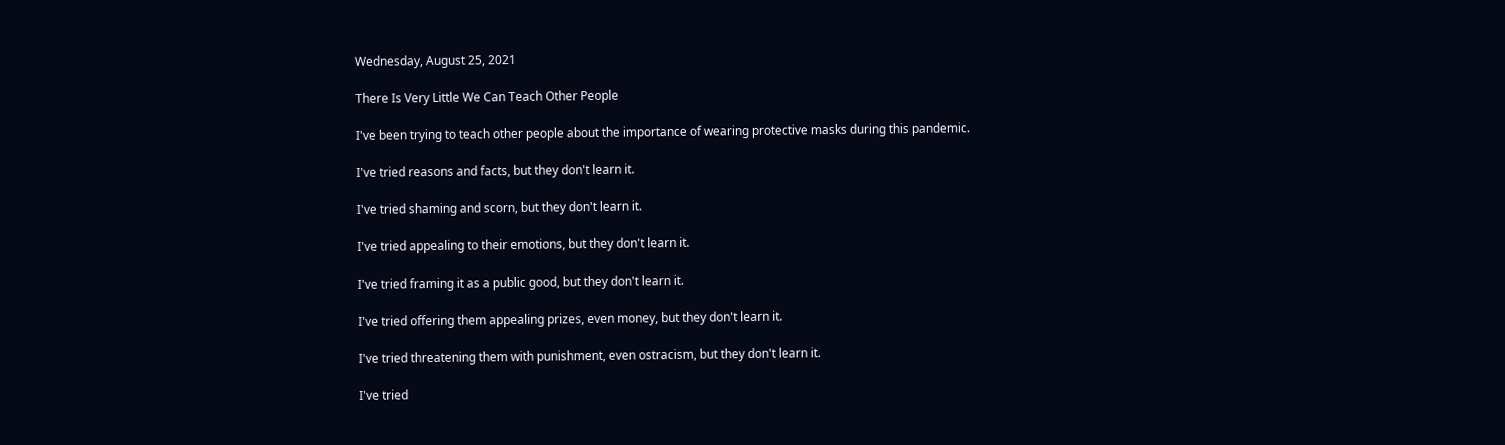Wednesday, August 25, 2021

There Is Very Little We Can Teach Other People

I've been trying to teach other people about the importance of wearing protective masks during this pandemic.

I've tried reasons and facts, but they don't learn it.

I've tried shaming and scorn, but they don't learn it.

I've tried appealing to their emotions, but they don't learn it.

I've tried framing it as a public good, but they don't learn it.

I've tried offering them appealing prizes, even money, but they don't learn it.

I've tried threatening them with punishment, even ostracism, but they don't learn it.

I've tried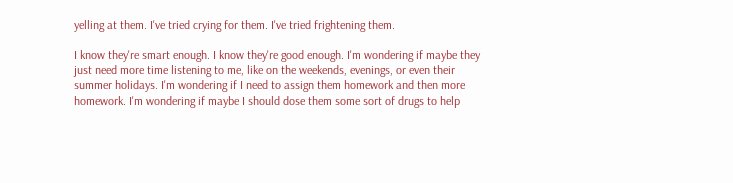yelling at them. I've tried crying for them. I've tried frightening them.

I know they're smart enough. I know they're good enough. I'm wondering if maybe they just need more time listening to me, like on the weekends, evenings, or even their summer holidays. I'm wondering if I need to assign them homework and then more homework. I'm wondering if maybe I should dose them some sort of drugs to help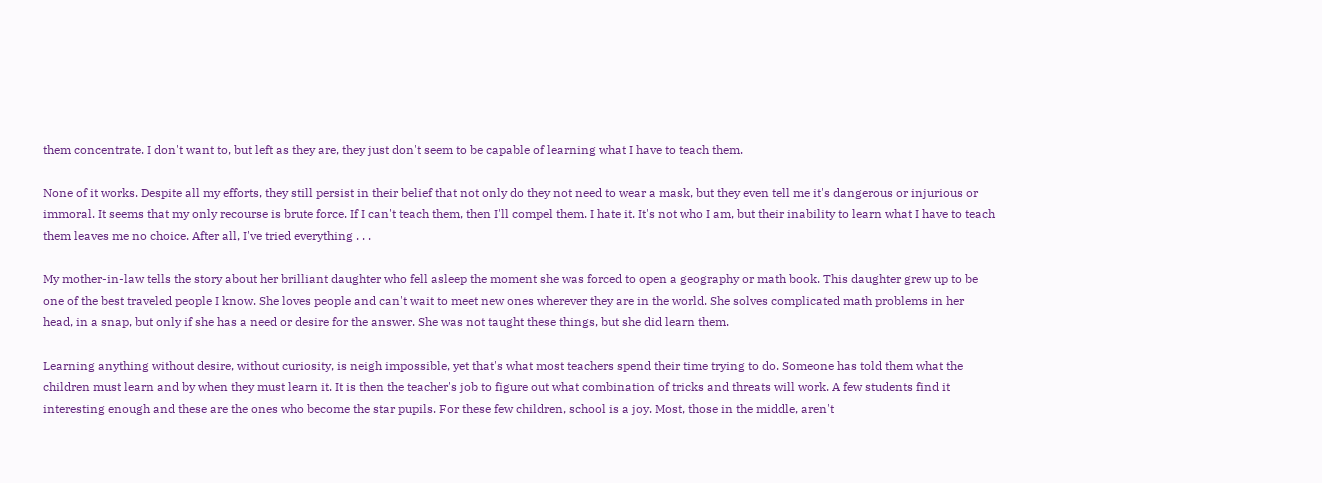them concentrate. I don't want to, but left as they are, they just don't seem to be capable of learning what I have to teach them.

None of it works. Despite all my efforts, they still persist in their belief that not only do they not need to wear a mask, but they even tell me it's dangerous or injurious or immoral. It seems that my only recourse is brute force. If I can't teach them, then I'll compel them. I hate it. It's not who I am, but their inability to learn what I have to teach them leaves me no choice. After all, I've tried everything . . .

My mother-in-law tells the story about her brilliant daughter who fell asleep the moment she was forced to open a geography or math book. This daughter grew up to be one of the best traveled people I know. She loves people and can't wait to meet new ones wherever they are in the world. She solves complicated math problems in her head, in a snap, but only if she has a need or desire for the answer. She was not taught these things, but she did learn them.

Learning anything without desire, without curiosity, is neigh impossible, yet that's what most teachers spend their time trying to do. Someone has told them what the children must learn and by when they must learn it. It is then the teacher's job to figure out what combination of tricks and threats will work. A few students find it interesting enough and these are the ones who become the star pupils. For these few children, school is a joy. Most, those in the middle, aren't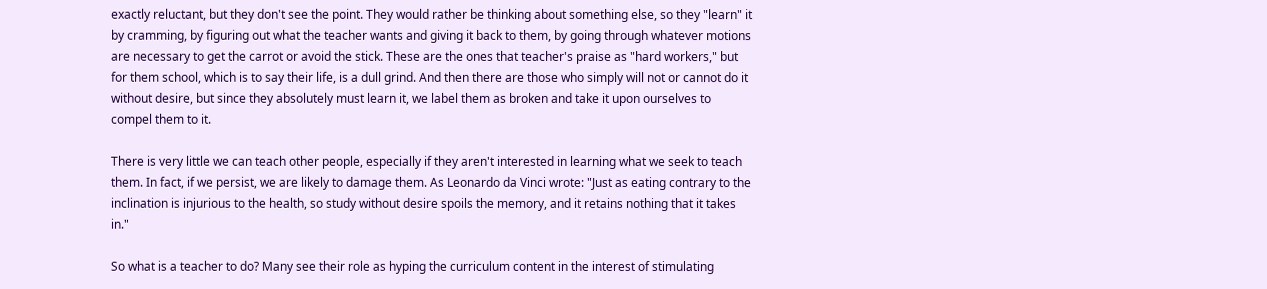exactly reluctant, but they don't see the point. They would rather be thinking about something else, so they "learn" it by cramming, by figuring out what the teacher wants and giving it back to them, by going through whatever motions are necessary to get the carrot or avoid the stick. These are the ones that teacher's praise as "hard workers," but for them school, which is to say their life, is a dull grind. And then there are those who simply will not or cannot do it without desire, but since they absolutely must learn it, we label them as broken and take it upon ourselves to compel them to it.

There is very little we can teach other people, especially if they aren't interested in learning what we seek to teach them. In fact, if we persist, we are likely to damage them. As Leonardo da Vinci wrote: "Just as eating contrary to the inclination is injurious to the health, so study without desire spoils the memory, and it retains nothing that it takes in."

So what is a teacher to do? Many see their role as hyping the curriculum content in the interest of stimulating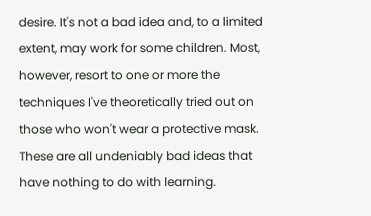desire. It's not a bad idea and, to a limited extent, may work for some children. Most, however, resort to one or more the techniques I've theoretically tried out on those who won't wear a protective mask. These are all undeniably bad ideas that have nothing to do with learning.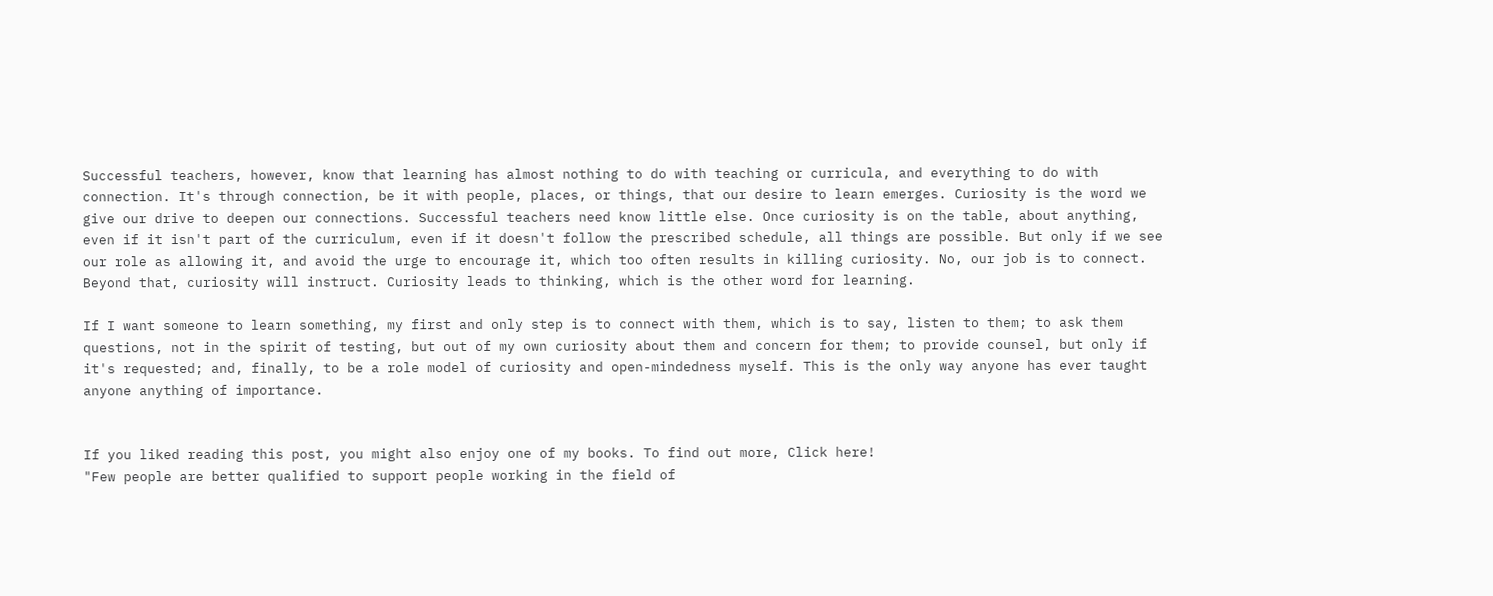Successful teachers, however, know that learning has almost nothing to do with teaching or curricula, and everything to do with connection. It's through connection, be it with people, places, or things, that our desire to learn emerges. Curiosity is the word we give our drive to deepen our connections. Successful teachers need know little else. Once curiosity is on the table, about anything, even if it isn't part of the curriculum, even if it doesn't follow the prescribed schedule, all things are possible. But only if we see our role as allowing it, and avoid the urge to encourage it, which too often results in killing curiosity. No, our job is to connect. Beyond that, curiosity will instruct. Curiosity leads to thinking, which is the other word for learning.

If I want someone to learn something, my first and only step is to connect with them, which is to say, listen to them; to ask them questions, not in the spirit of testing, but out of my own curiosity about them and concern for them; to provide counsel, but only if it's requested; and, finally, to be a role model of curiosity and open-mindedness myself. This is the only way anyone has ever taught anyone anything of importance.


If you liked reading this post, you might also enjoy one of my books. To find out more, Click here!
"Few people are better qualified to support people working in the field of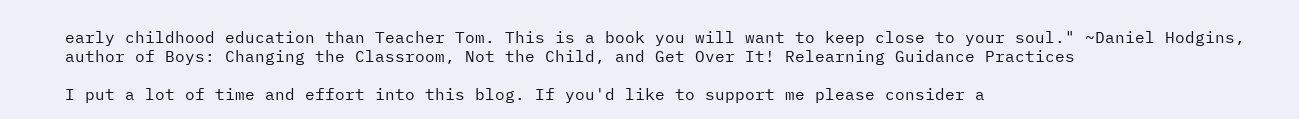early childhood education than Teacher Tom. This is a book you will want to keep close to your soul." ~Daniel Hodgins, author of Boys: Changing the Classroom, Not the Child, and Get Over It! Relearning Guidance Practices

I put a lot of time and effort into this blog. If you'd like to support me please consider a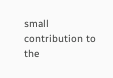small contribution to the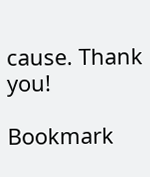cause. Thank you!

Bookmark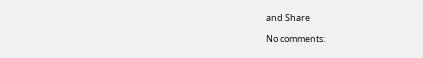and Share

No comments: